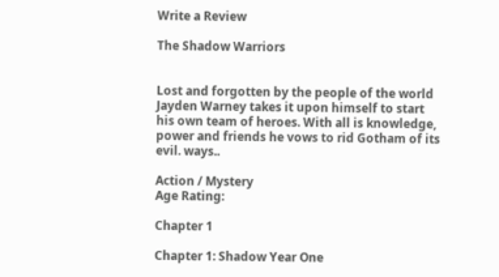Write a Review

The Shadow Warriors


Lost and forgotten by the people of the world Jayden Warney takes it upon himself to start his own team of heroes. With all is knowledge, power and friends he vows to rid Gotham of its evil. ways..

Action / Mystery
Age Rating:

Chapter 1

Chapter 1: Shadow Year One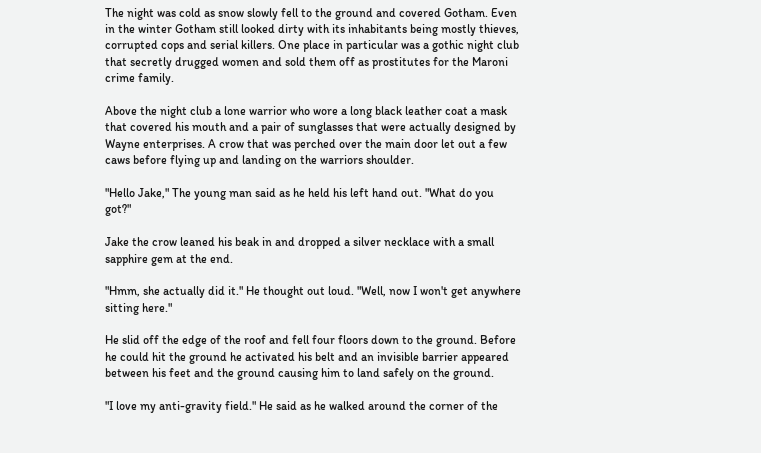The night was cold as snow slowly fell to the ground and covered Gotham. Even in the winter Gotham still looked dirty with its inhabitants being mostly thieves, corrupted cops and serial killers. One place in particular was a gothic night club that secretly drugged women and sold them off as prostitutes for the Maroni crime family.

Above the night club a lone warrior who wore a long black leather coat a mask that covered his mouth and a pair of sunglasses that were actually designed by Wayne enterprises. A crow that was perched over the main door let out a few caws before flying up and landing on the warriors shoulder.

"Hello Jake," The young man said as he held his left hand out. "What do you got?"

Jake the crow leaned his beak in and dropped a silver necklace with a small sapphire gem at the end.

"Hmm, she actually did it." He thought out loud. "Well, now I won't get anywhere sitting here."

He slid off the edge of the roof and fell four floors down to the ground. Before he could hit the ground he activated his belt and an invisible barrier appeared between his feet and the ground causing him to land safely on the ground.

"I love my anti-gravity field." He said as he walked around the corner of the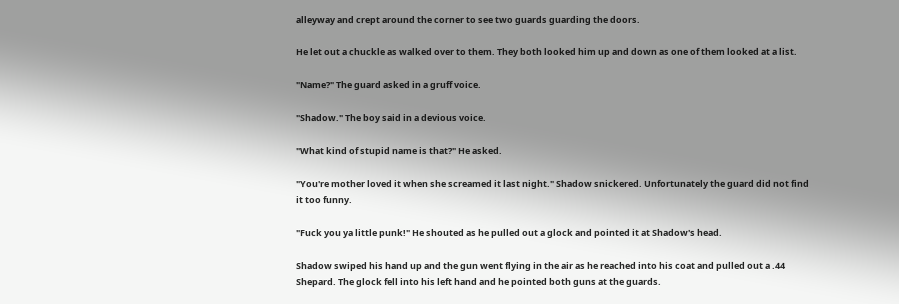alleyway and crept around the corner to see two guards guarding the doors.

He let out a chuckle as walked over to them. They both looked him up and down as one of them looked at a list.

"Name?" The guard asked in a gruff voice.

"Shadow." The boy said in a devious voice.

"What kind of stupid name is that?" He asked.

"You're mother loved it when she screamed it last night." Shadow snickered. Unfortunately the guard did not find it too funny.

"Fuck you ya little punk!" He shouted as he pulled out a glock and pointed it at Shadow's head.

Shadow swiped his hand up and the gun went flying in the air as he reached into his coat and pulled out a .44 Shepard. The glock fell into his left hand and he pointed both guns at the guards.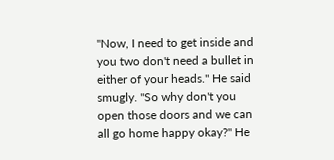"Now, I need to get inside and you two don't need a bullet in either of your heads." He said smugly. "So why don't you open those doors and we can all go home happy okay?" He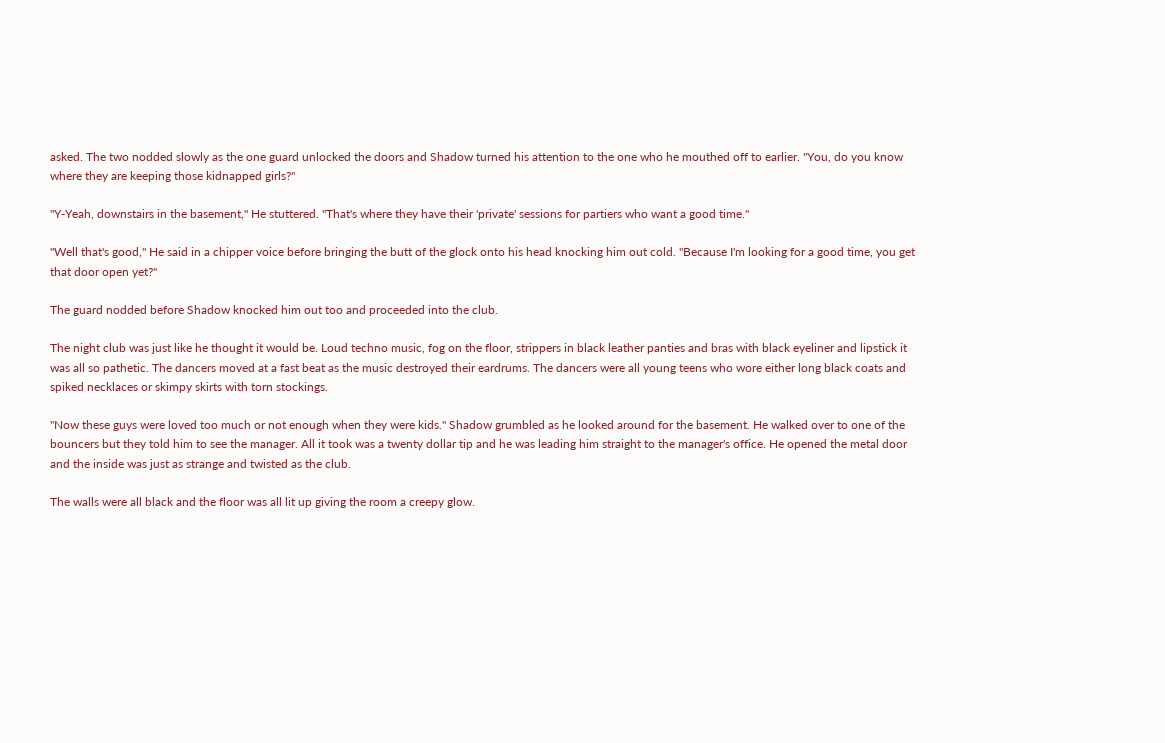asked. The two nodded slowly as the one guard unlocked the doors and Shadow turned his attention to the one who he mouthed off to earlier. "You, do you know where they are keeping those kidnapped girls?"

"Y-Yeah, downstairs in the basement," He stuttered. "That's where they have their 'private' sessions for partiers who want a good time."

"Well that's good," He said in a chipper voice before bringing the butt of the glock onto his head knocking him out cold. "Because I'm looking for a good time, you get that door open yet?"

The guard nodded before Shadow knocked him out too and proceeded into the club.

The night club was just like he thought it would be. Loud techno music, fog on the floor, strippers in black leather panties and bras with black eyeliner and lipstick it was all so pathetic. The dancers moved at a fast beat as the music destroyed their eardrums. The dancers were all young teens who wore either long black coats and spiked necklaces or skimpy skirts with torn stockings.

"Now these guys were loved too much or not enough when they were kids." Shadow grumbled as he looked around for the basement. He walked over to one of the bouncers but they told him to see the manager. All it took was a twenty dollar tip and he was leading him straight to the manager's office. He opened the metal door and the inside was just as strange and twisted as the club.

The walls were all black and the floor was all lit up giving the room a creepy glow.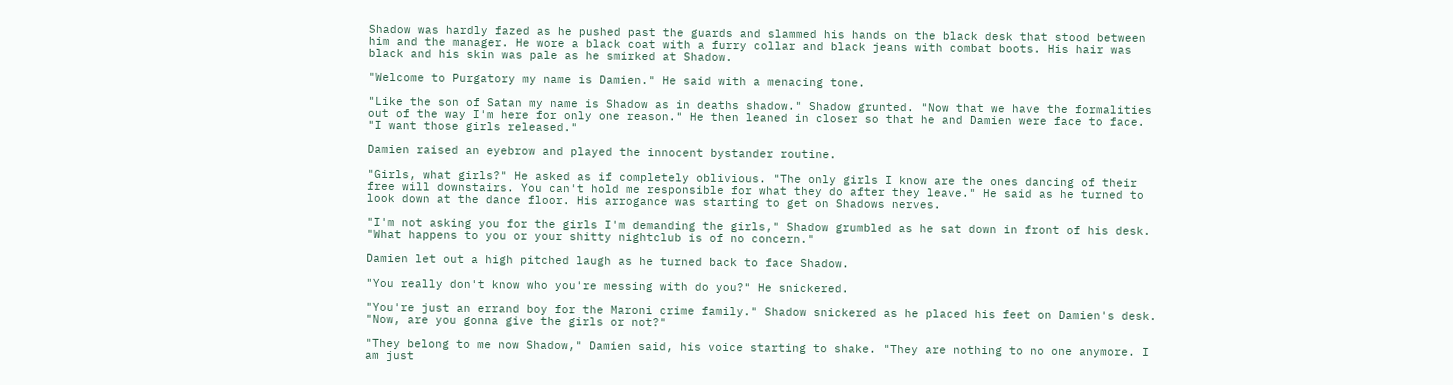Shadow was hardly fazed as he pushed past the guards and slammed his hands on the black desk that stood between him and the manager. He wore a black coat with a furry collar and black jeans with combat boots. His hair was black and his skin was pale as he smirked at Shadow.

"Welcome to Purgatory my name is Damien." He said with a menacing tone.

"Like the son of Satan my name is Shadow as in deaths shadow." Shadow grunted. "Now that we have the formalities out of the way I'm here for only one reason." He then leaned in closer so that he and Damien were face to face. "I want those girls released."

Damien raised an eyebrow and played the innocent bystander routine.

"Girls, what girls?" He asked as if completely oblivious. "The only girls I know are the ones dancing of their free will downstairs. You can't hold me responsible for what they do after they leave." He said as he turned to look down at the dance floor. His arrogance was starting to get on Shadows nerves.

"I'm not asking you for the girls I'm demanding the girls," Shadow grumbled as he sat down in front of his desk. "What happens to you or your shitty nightclub is of no concern."

Damien let out a high pitched laugh as he turned back to face Shadow.

"You really don't know who you're messing with do you?" He snickered.

"You're just an errand boy for the Maroni crime family." Shadow snickered as he placed his feet on Damien's desk. "Now, are you gonna give the girls or not?"

"They belong to me now Shadow," Damien said, his voice starting to shake. "They are nothing to no one anymore. I am just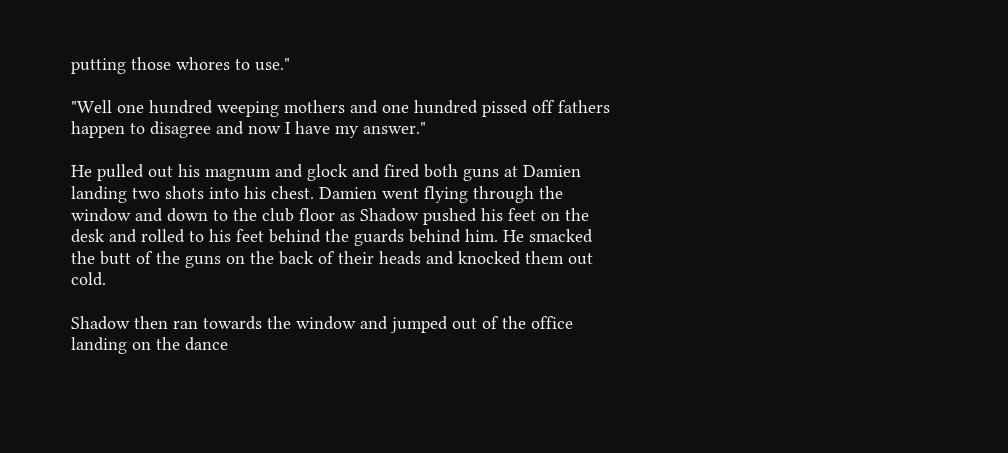putting those whores to use."

"Well one hundred weeping mothers and one hundred pissed off fathers happen to disagree and now I have my answer."

He pulled out his magnum and glock and fired both guns at Damien landing two shots into his chest. Damien went flying through the window and down to the club floor as Shadow pushed his feet on the desk and rolled to his feet behind the guards behind him. He smacked the butt of the guns on the back of their heads and knocked them out cold.

Shadow then ran towards the window and jumped out of the office landing on the dance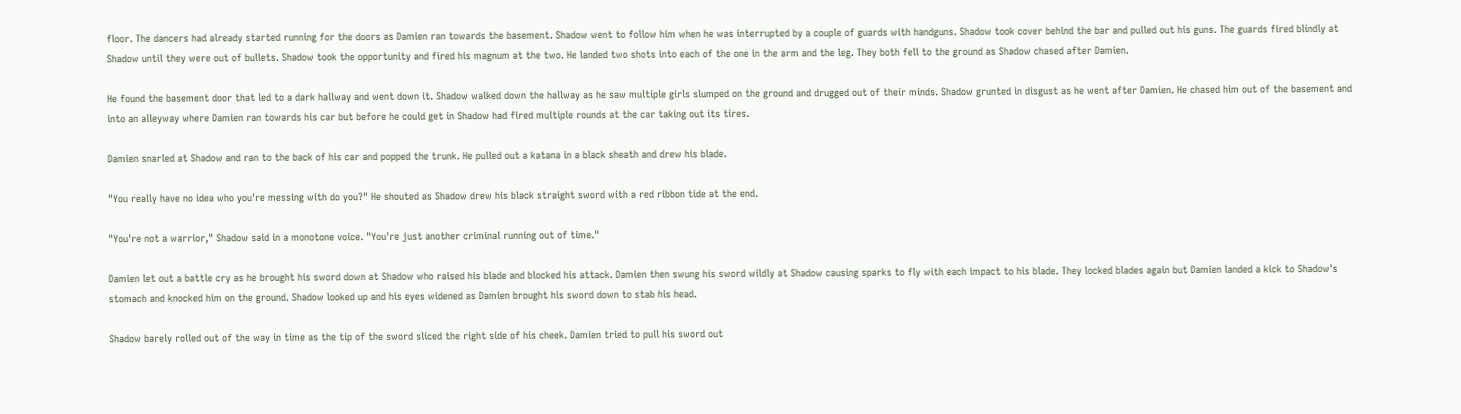floor. The dancers had already started running for the doors as Damien ran towards the basement. Shadow went to follow him when he was interrupted by a couple of guards with handguns. Shadow took cover behind the bar and pulled out his guns. The guards fired blindly at Shadow until they were out of bullets. Shadow took the opportunity and fired his magnum at the two. He landed two shots into each of the one in the arm and the leg. They both fell to the ground as Shadow chased after Damien.

He found the basement door that led to a dark hallway and went down it. Shadow walked down the hallway as he saw multiple girls slumped on the ground and drugged out of their minds. Shadow grunted in disgust as he went after Damien. He chased him out of the basement and into an alleyway where Damien ran towards his car but before he could get in Shadow had fired multiple rounds at the car taking out its tires.

Damien snarled at Shadow and ran to the back of his car and popped the trunk. He pulled out a katana in a black sheath and drew his blade.

"You really have no idea who you're messing with do you?" He shouted as Shadow drew his black straight sword with a red ribbon tide at the end.

"You're not a warrior," Shadow said in a monotone voice. "You're just another criminal running out of time."

Damien let out a battle cry as he brought his sword down at Shadow who raised his blade and blocked his attack. Damien then swung his sword wildly at Shadow causing sparks to fly with each impact to his blade. They locked blades again but Damien landed a kick to Shadow's stomach and knocked him on the ground. Shadow looked up and his eyes widened as Damien brought his sword down to stab his head.

Shadow barely rolled out of the way in time as the tip of the sword sliced the right side of his cheek. Damien tried to pull his sword out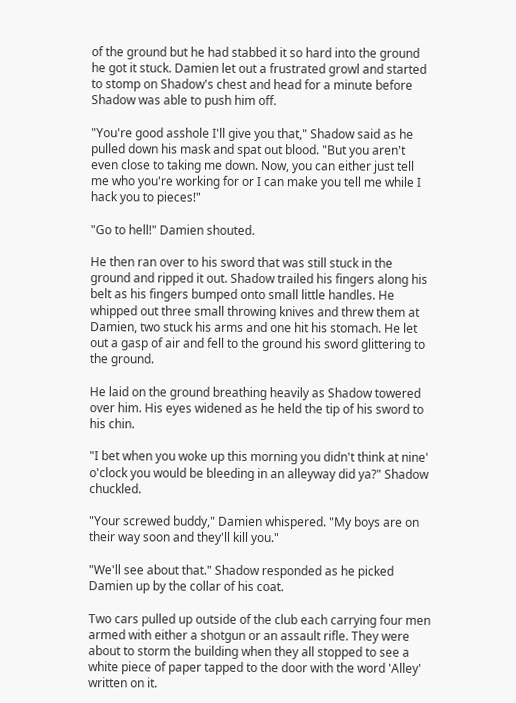of the ground but he had stabbed it so hard into the ground he got it stuck. Damien let out a frustrated growl and started to stomp on Shadow's chest and head for a minute before Shadow was able to push him off.

"You're good asshole I'll give you that," Shadow said as he pulled down his mask and spat out blood. "But you aren't even close to taking me down. Now, you can either just tell me who you're working for or I can make you tell me while I hack you to pieces!"

"Go to hell!" Damien shouted.

He then ran over to his sword that was still stuck in the ground and ripped it out. Shadow trailed his fingers along his belt as his fingers bumped onto small little handles. He whipped out three small throwing knives and threw them at Damien, two stuck his arms and one hit his stomach. He let out a gasp of air and fell to the ground his sword glittering to the ground.

He laid on the ground breathing heavily as Shadow towered over him. His eyes widened as he held the tip of his sword to his chin.

"I bet when you woke up this morning you didn't think at nine' o'clock you would be bleeding in an alleyway did ya?" Shadow chuckled.

"Your screwed buddy," Damien whispered. "My boys are on their way soon and they'll kill you."

"We'll see about that." Shadow responded as he picked Damien up by the collar of his coat.

Two cars pulled up outside of the club each carrying four men armed with either a shotgun or an assault rifle. They were about to storm the building when they all stopped to see a white piece of paper tapped to the door with the word 'Alley' written on it.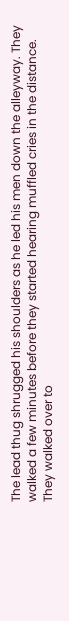The lead thug shrugged his shoulders as he led his men down the alleyway. They walked a few minutes before they started hearing muffled cries in the distance. They walked over to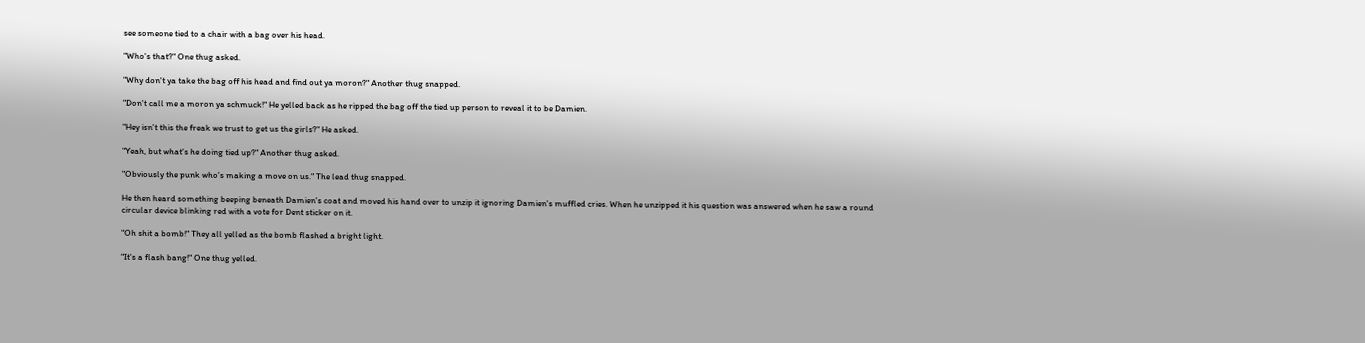see someone tied to a chair with a bag over his head.

"Who's that?" One thug asked.

"Why don't ya take the bag off his head and find out ya moron?" Another thug snapped.

"Don't call me a moron ya schmuck!" He yelled back as he ripped the bag off the tied up person to reveal it to be Damien.

"Hey isn't this the freak we trust to get us the girls?" He asked.

"Yeah, but what's he doing tied up?" Another thug asked.

"Obviously the punk who's making a move on us." The lead thug snapped.

He then heard something beeping beneath Damien's coat and moved his hand over to unzip it ignoring Damien's muffled cries. When he unzipped it his question was answered when he saw a round circular device blinking red with a vote for Dent sticker on it.

"Oh shit a bomb!" They all yelled as the bomb flashed a bright light.

"It's a flash bang!" One thug yelled.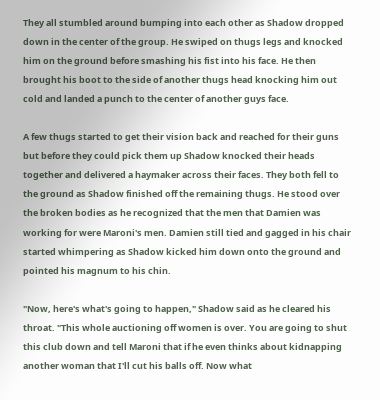They all stumbled around bumping into each other as Shadow dropped down in the center of the group. He swiped on thugs legs and knocked him on the ground before smashing his fist into his face. He then brought his boot to the side of another thugs head knocking him out cold and landed a punch to the center of another guys face.

A few thugs started to get their vision back and reached for their guns but before they could pick them up Shadow knocked their heads together and delivered a haymaker across their faces. They both fell to the ground as Shadow finished off the remaining thugs. He stood over the broken bodies as he recognized that the men that Damien was working for were Maroni's men. Damien still tied and gagged in his chair started whimpering as Shadow kicked him down onto the ground and pointed his magnum to his chin.

"Now, here's what's going to happen," Shadow said as he cleared his throat. "This whole auctioning off women is over. You are going to shut this club down and tell Maroni that if he even thinks about kidnapping another woman that I'll cut his balls off. Now what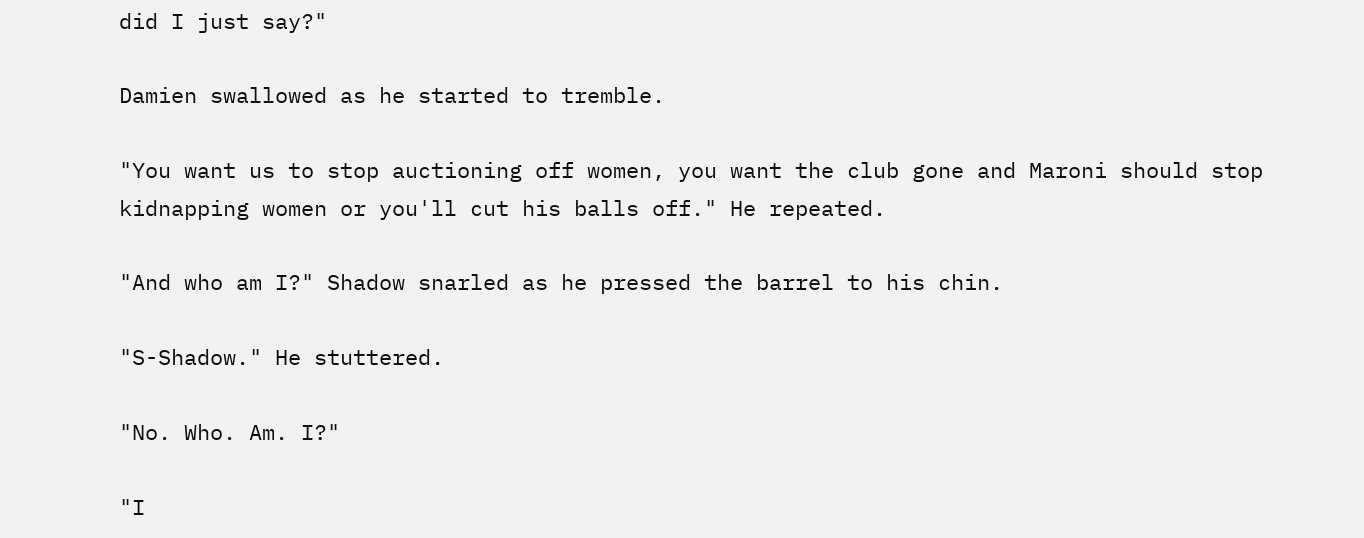did I just say?"

Damien swallowed as he started to tremble.

"You want us to stop auctioning off women, you want the club gone and Maroni should stop kidnapping women or you'll cut his balls off." He repeated.

"And who am I?" Shadow snarled as he pressed the barrel to his chin.

"S-Shadow." He stuttered.

"No. Who. Am. I?"

"I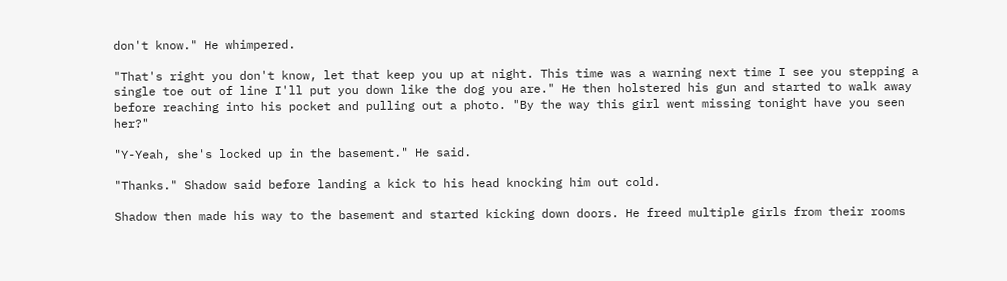don't know." He whimpered.

"That's right you don't know, let that keep you up at night. This time was a warning next time I see you stepping a single toe out of line I'll put you down like the dog you are." He then holstered his gun and started to walk away before reaching into his pocket and pulling out a photo. "By the way this girl went missing tonight have you seen her?"

"Y-Yeah, she's locked up in the basement." He said.

"Thanks." Shadow said before landing a kick to his head knocking him out cold.

Shadow then made his way to the basement and started kicking down doors. He freed multiple girls from their rooms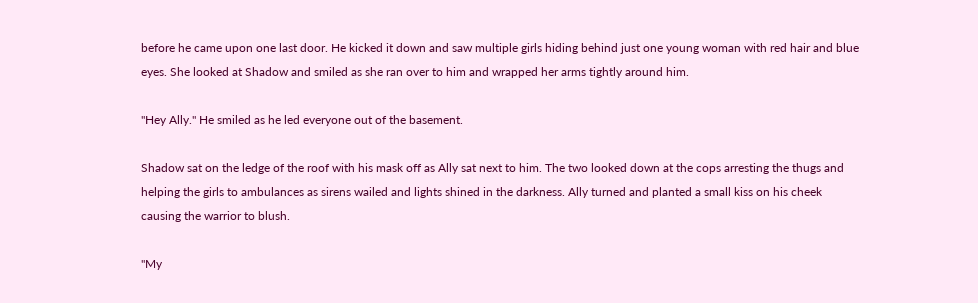before he came upon one last door. He kicked it down and saw multiple girls hiding behind just one young woman with red hair and blue eyes. She looked at Shadow and smiled as she ran over to him and wrapped her arms tightly around him.

"Hey Ally." He smiled as he led everyone out of the basement.

Shadow sat on the ledge of the roof with his mask off as Ally sat next to him. The two looked down at the cops arresting the thugs and helping the girls to ambulances as sirens wailed and lights shined in the darkness. Ally turned and planted a small kiss on his cheek causing the warrior to blush.

"My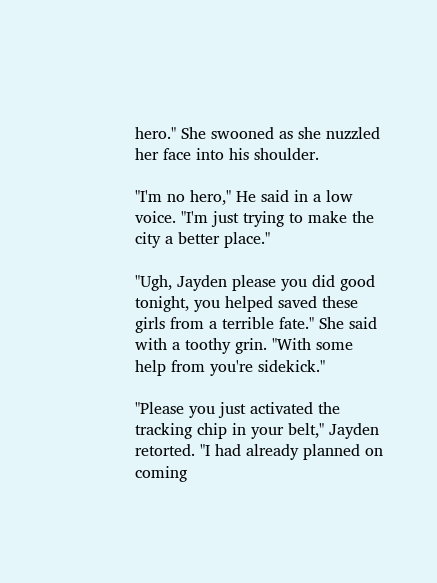hero." She swooned as she nuzzled her face into his shoulder.

"I'm no hero," He said in a low voice. "I'm just trying to make the city a better place."

"Ugh, Jayden please you did good tonight, you helped saved these girls from a terrible fate." She said with a toothy grin. "With some help from you're sidekick."

"Please you just activated the tracking chip in your belt," Jayden retorted. "I had already planned on coming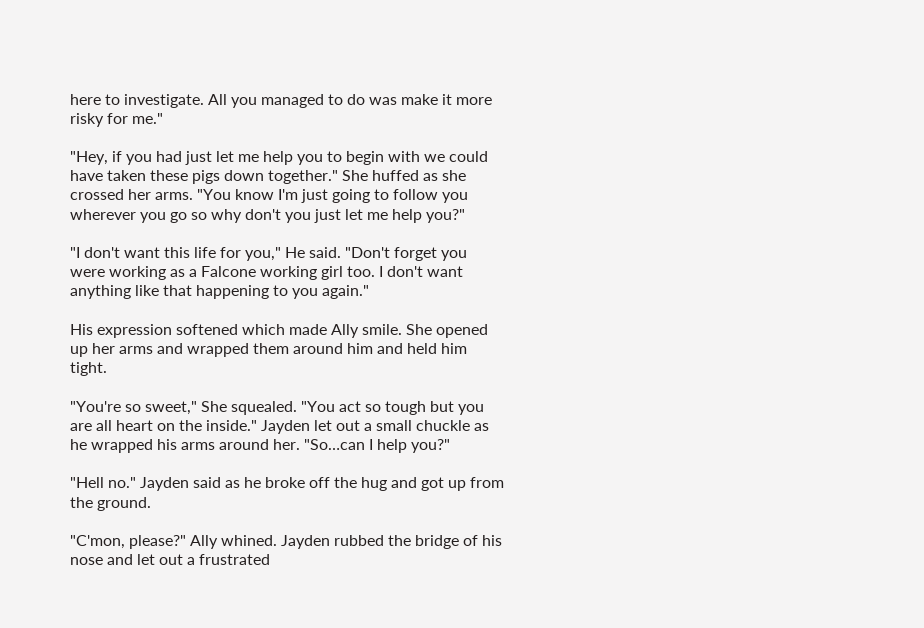here to investigate. All you managed to do was make it more risky for me."

"Hey, if you had just let me help you to begin with we could have taken these pigs down together." She huffed as she crossed her arms. "You know I'm just going to follow you wherever you go so why don't you just let me help you?"

"I don't want this life for you," He said. "Don't forget you were working as a Falcone working girl too. I don't want anything like that happening to you again."

His expression softened which made Ally smile. She opened up her arms and wrapped them around him and held him tight.

"You're so sweet," She squealed. "You act so tough but you are all heart on the inside." Jayden let out a small chuckle as he wrapped his arms around her. "So…can I help you?"

"Hell no." Jayden said as he broke off the hug and got up from the ground.

"C'mon, please?" Ally whined. Jayden rubbed the bridge of his nose and let out a frustrated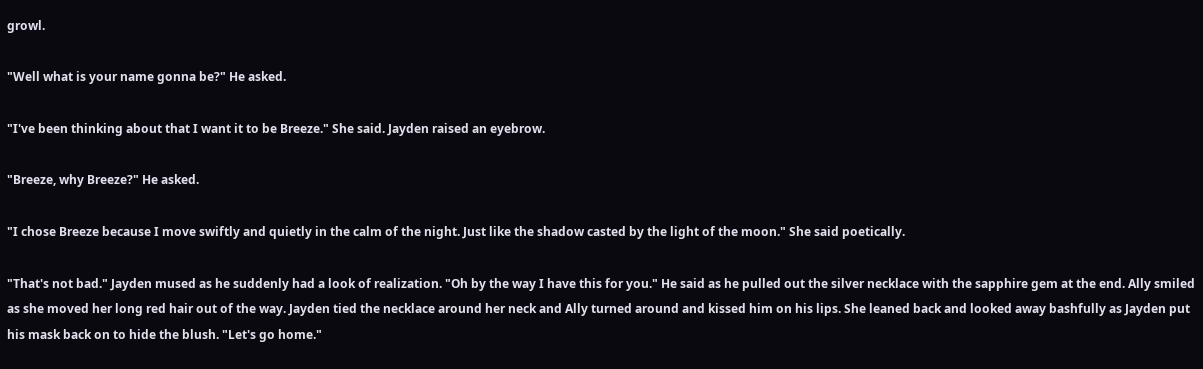growl.

"Well what is your name gonna be?" He asked.

"I've been thinking about that I want it to be Breeze." She said. Jayden raised an eyebrow.

"Breeze, why Breeze?" He asked.

"I chose Breeze because I move swiftly and quietly in the calm of the night. Just like the shadow casted by the light of the moon." She said poetically.

"That's not bad." Jayden mused as he suddenly had a look of realization. "Oh by the way I have this for you." He said as he pulled out the silver necklace with the sapphire gem at the end. Ally smiled as she moved her long red hair out of the way. Jayden tied the necklace around her neck and Ally turned around and kissed him on his lips. She leaned back and looked away bashfully as Jayden put his mask back on to hide the blush. "Let's go home."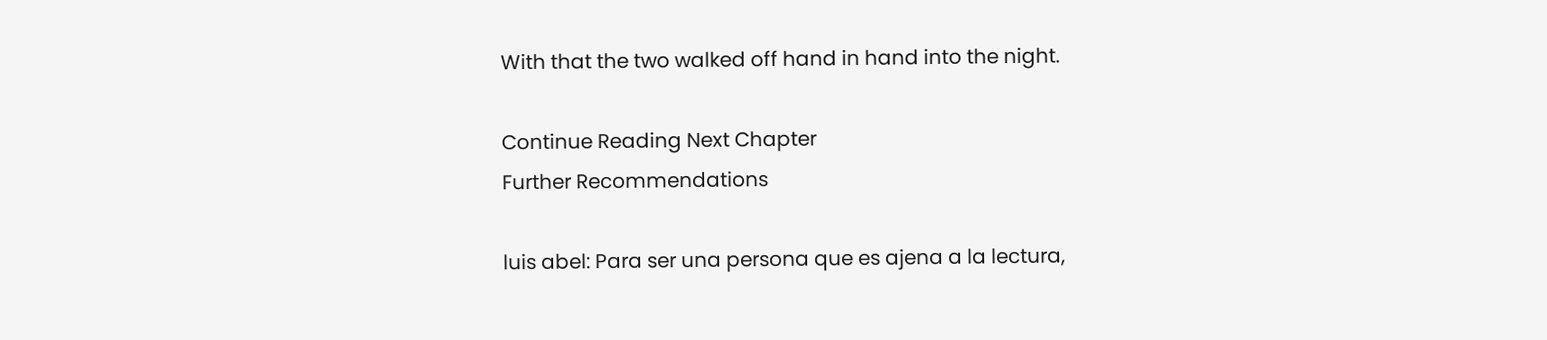With that the two walked off hand in hand into the night.

Continue Reading Next Chapter
Further Recommendations

luis abel: Para ser una persona que es ajena a la lectura,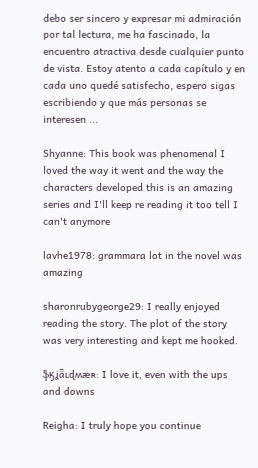debo ser sincero y expresar mi admiración por tal lectura, me ha fascinado, la encuentro atractiva desde cualquier punto de vista. Estoy atento a cada capítulo y en cada uno quedé satisfecho, espero sigas escribiendo y que más personas se interesen ...

Shyanne: This book was phenomenal I loved the way it went and the way the characters developed this is an amazing series and I'll keep re reading it too tell I can't anymore

lavhe1978: grammara lot in the novel was amazing

sharonrubygeorge29: I really enjoyed reading the story. The plot of the story was very interesting and kept me hooked.

ֆӄʝǟʟɖʍæʀ: I love it, even with the ups and downs

Reigha: I truly hope you continue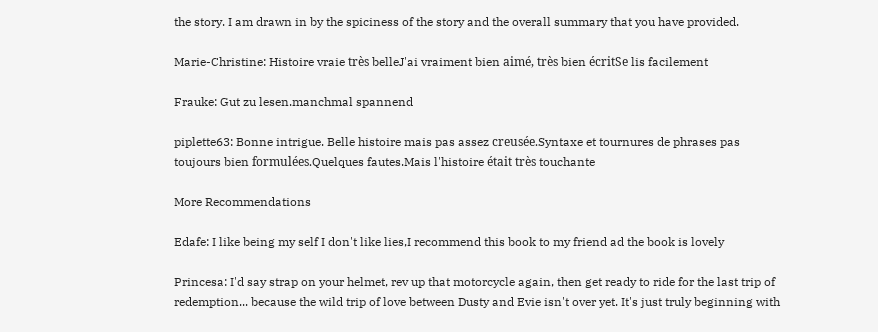the story. I am drawn in by the spiciness of the story and the overall summary that you have provided.

Marie-Christine: Histoire vraie très belleJ'ai vraiment bien aimé, très bien écritSe lis facilement

Frauke: Gut zu lesen.manchmal spannend

piplette63: Bonne intrigue. Belle histoire mais pas assez creusée.Syntaxe et tournures de phrases pas toujours bien formulées.Quelques fautes.Mais l'histoire était très touchante

More Recommendations

Edafe: I like being my self I don't like lies,I recommend this book to my friend ad the book is lovely

Princesa: I'd say strap on your helmet, rev up that motorcycle again, then get ready to ride for the last trip of redemption... because the wild trip of love between Dusty and Evie isn't over yet. It's just truly beginning with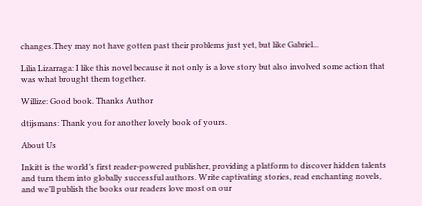changes.They may not have gotten past their problems just yet, but like Gabriel...

Lilia Lizarraga: I like this novel because it not only is a love story but also involved some action that was what brought them together.

Willize: Good book. Thanks Author

dtijsmans: Thank you for another lovely book of yours.

About Us

Inkitt is the world’s first reader-powered publisher, providing a platform to discover hidden talents and turn them into globally successful authors. Write captivating stories, read enchanting novels, and we’ll publish the books our readers love most on our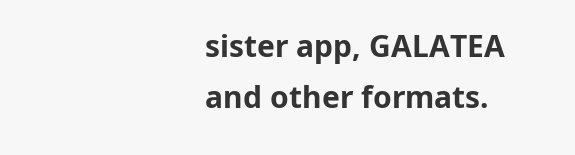sister app, GALATEA and other formats.